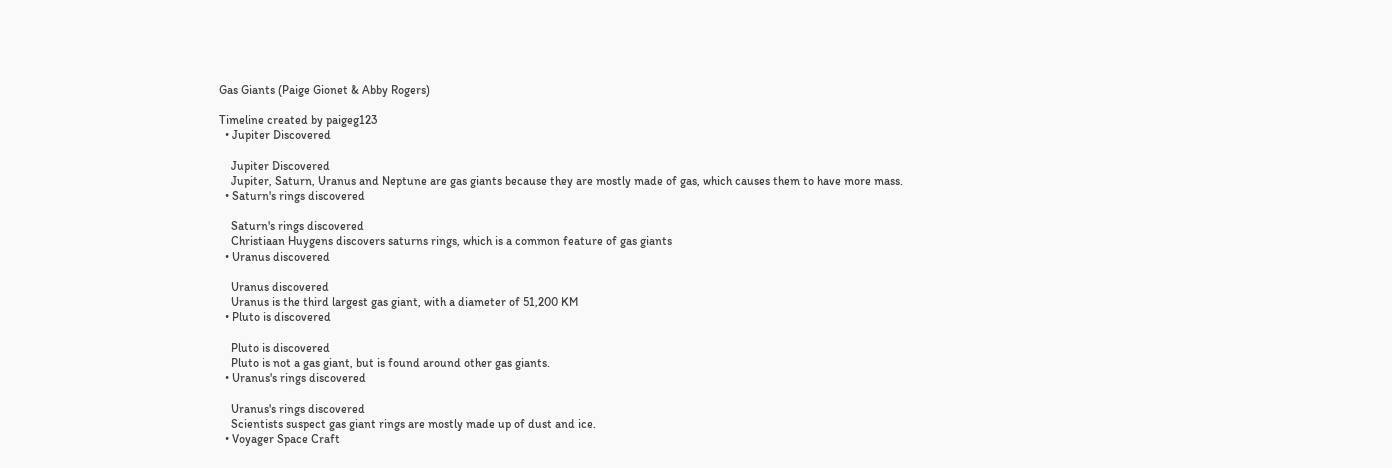Gas Giants (Paige Gionet & Abby Rogers)

Timeline created by paigeg123
  • Jupiter Discovered

    Jupiter Discovered
    Jupiter, Saturn, Uranus and Neptune are gas giants because they are mostly made of gas, which causes them to have more mass.
  • Saturn's rings discovered

    Saturn's rings discovered
    Christiaan Huygens discovers saturns rings, which is a common feature of gas giants
  • Uranus discovered

    Uranus discovered
    Uranus is the third largest gas giant, with a diameter of 51,200 KM
  • Pluto is discovered

    Pluto is discovered
    Pluto is not a gas giant, but is found around other gas giants.
  • Uranus's rings discovered

    Uranus's rings discovered
    Scientists suspect gas giant rings are mostly made up of dust and ice.
  • Voyager Space Craft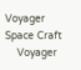Voyager Space Craft
    Voyager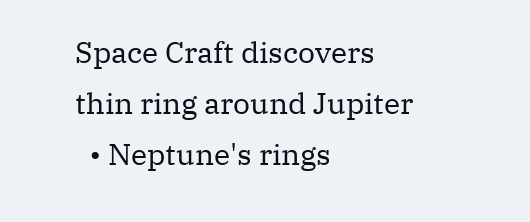Space Craft discovers thin ring around Jupiter
  • Neptune's rings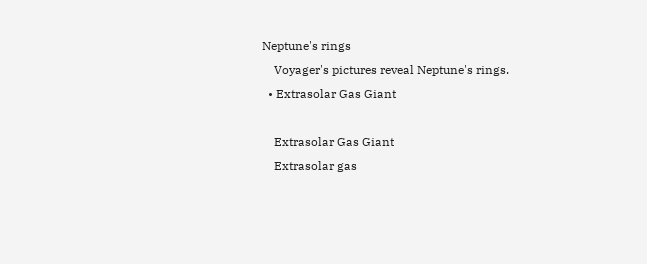Neptune's rings
    Voyager's pictures reveal Neptune's rings.
  • Extrasolar Gas Giant

    Extrasolar Gas Giant
    Extrasolar gas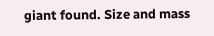giant found. Size and mass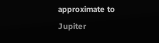approximate to Jupiter